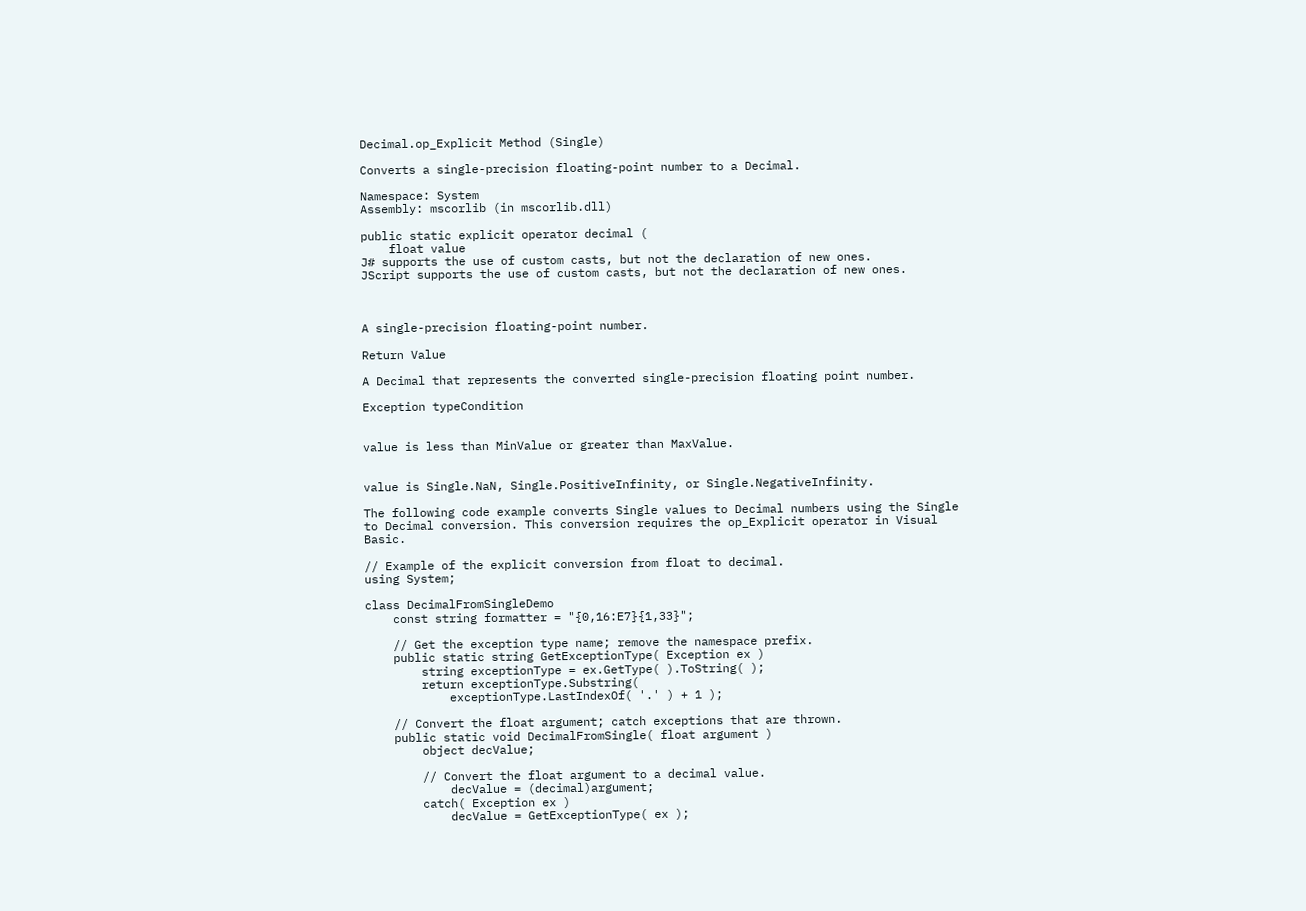Decimal.op_Explicit Method (Single)

Converts a single-precision floating-point number to a Decimal.

Namespace: System
Assembly: mscorlib (in mscorlib.dll)

public static explicit operator decimal (
    float value
J# supports the use of custom casts, but not the declaration of new ones.
JScript supports the use of custom casts, but not the declaration of new ones.



A single-precision floating-point number.

Return Value

A Decimal that represents the converted single-precision floating point number.

Exception typeCondition


value is less than MinValue or greater than MaxValue.


value is Single.NaN, Single.PositiveInfinity, or Single.NegativeInfinity.

The following code example converts Single values to Decimal numbers using the Single to Decimal conversion. This conversion requires the op_Explicit operator in Visual Basic.

// Example of the explicit conversion from float to decimal.
using System;

class DecimalFromSingleDemo
    const string formatter = "{0,16:E7}{1,33}";

    // Get the exception type name; remove the namespace prefix.
    public static string GetExceptionType( Exception ex )
        string exceptionType = ex.GetType( ).ToString( );
        return exceptionType.Substring(
            exceptionType.LastIndexOf( '.' ) + 1 );

    // Convert the float argument; catch exceptions that are thrown.
    public static void DecimalFromSingle( float argument )
        object decValue;

        // Convert the float argument to a decimal value.
            decValue = (decimal)argument;
        catch( Exception ex )
            decValue = GetExceptionType( ex );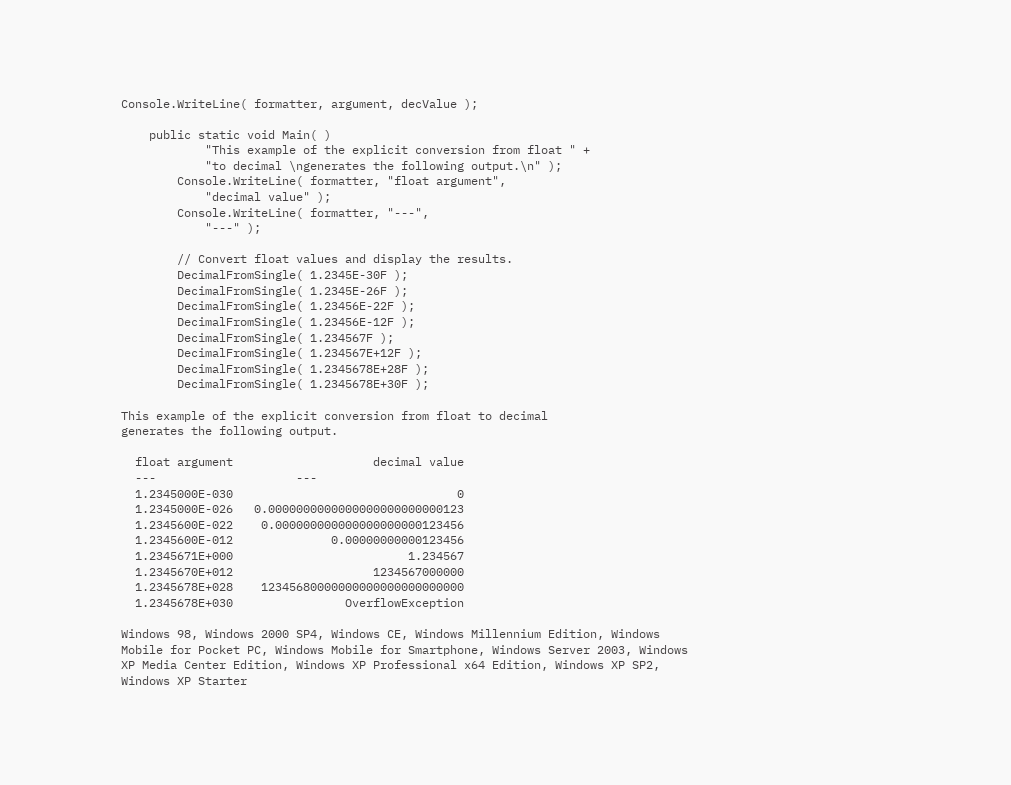Console.WriteLine( formatter, argument, decValue );

    public static void Main( )
            "This example of the explicit conversion from float " +
            "to decimal \ngenerates the following output.\n" );
        Console.WriteLine( formatter, "float argument",
            "decimal value" );
        Console.WriteLine( formatter, "---",
            "---" );

        // Convert float values and display the results.
        DecimalFromSingle( 1.2345E-30F );
        DecimalFromSingle( 1.2345E-26F );
        DecimalFromSingle( 1.23456E-22F );
        DecimalFromSingle( 1.23456E-12F );
        DecimalFromSingle( 1.234567F );
        DecimalFromSingle( 1.234567E+12F );
        DecimalFromSingle( 1.2345678E+28F );
        DecimalFromSingle( 1.2345678E+30F );

This example of the explicit conversion from float to decimal
generates the following output.

  float argument                    decimal value
  ---                    ---
  1.2345000E-030                                0
  1.2345000E-026   0.0000000000000000000000000123
  1.2345600E-022    0.000000000000000000000123456
  1.2345600E-012              0.00000000000123456
  1.2345671E+000                         1.234567
  1.2345670E+012                    1234567000000
  1.2345678E+028    12345680000000000000000000000
  1.2345678E+030                OverflowException

Windows 98, Windows 2000 SP4, Windows CE, Windows Millennium Edition, Windows Mobile for Pocket PC, Windows Mobile for Smartphone, Windows Server 2003, Windows XP Media Center Edition, Windows XP Professional x64 Edition, Windows XP SP2, Windows XP Starter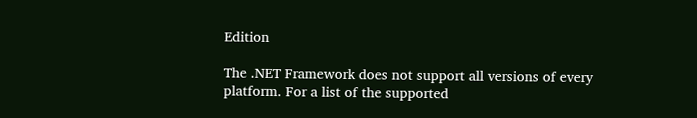Edition

The .NET Framework does not support all versions of every platform. For a list of the supported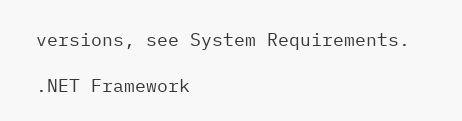versions, see System Requirements.

.NET Framework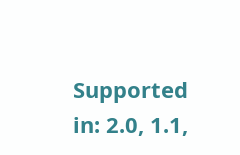Supported in: 2.0, 1.1,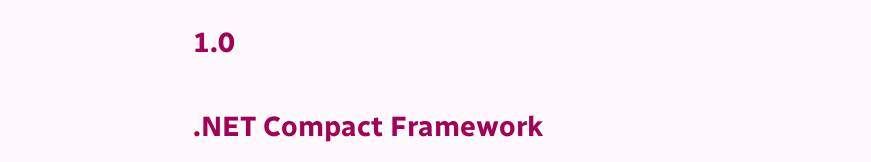1.0

.NET Compact Framework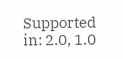Supported in: 2.0, 1.0